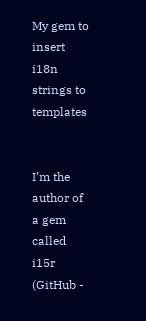My gem to insert i18n strings to templates


I’m the author of a gem called i15r
(GitHub -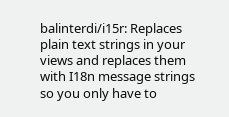balinterdi/i15r: Replaces plain text strings in your views and replaces them with I18n message strings so you only have to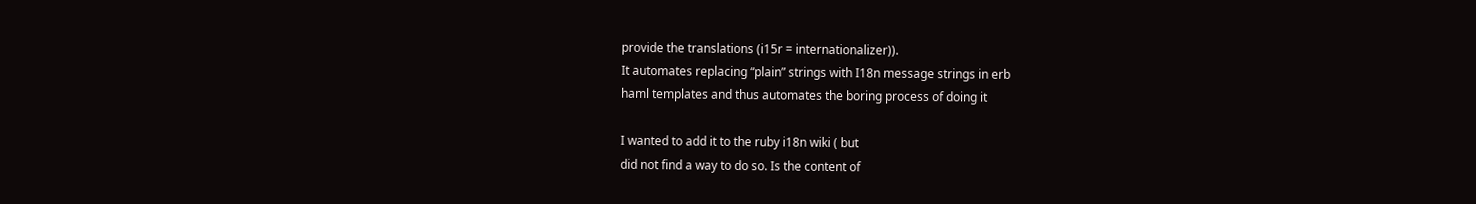provide the translations (i15r = internationalizer)).
It automates replacing “plain” strings with I18n message strings in erb
haml templates and thus automates the boring process of doing it

I wanted to add it to the ruby i18n wiki ( but
did not find a way to do so. Is the content of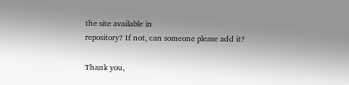the site available in
repository? If not, can someone please add it?

Thank you,